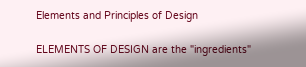Elements and Principles of Design

ELEMENTS OF DESIGN are the "ingredients"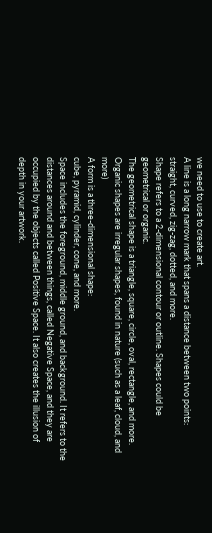we need to use to create art.
A line is a long narrow mark that spans a distance between two points:
straight, curved, zig-zag, dotted, and more.
Shape refers to a 2-dimensional contour or outline. Shapes could be geometrical or organic.
The geometrical shape is a triangle, square, circle, oval, rectangle, and more.
Organic shapes are irregular shapes, found in nature (such as a leaf, cloud, and more)
A form is a three-dimensional shape:
cube, pyramid, cylinder, cone, and more.
Space includes the foreground, middle ground, and background. It refers to the distances around and between things, called Negative Space, and they are occupied by the objects called Positive Space. It also creates the illusion of depth in your artwork.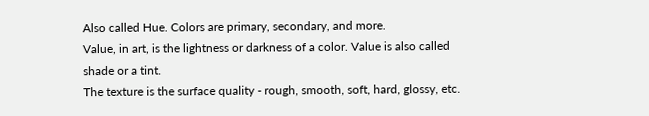Also called Hue. Colors are primary, secondary, and more.
Value, in art, is the lightness or darkness of a color. Value is also called shade or a tint.
The texture is the surface quality - rough, smooth, soft, hard, glossy, etc.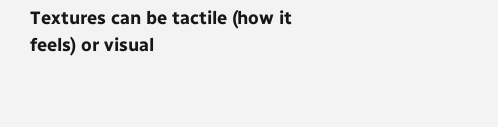Textures can be tactile (how it feels) or visual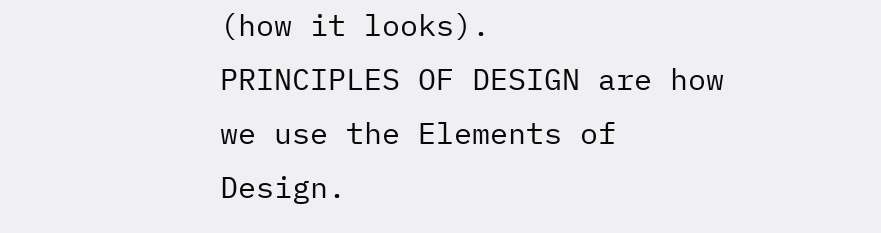(how it looks).
PRINCIPLES OF DESIGN are how we use the Elements of Design.